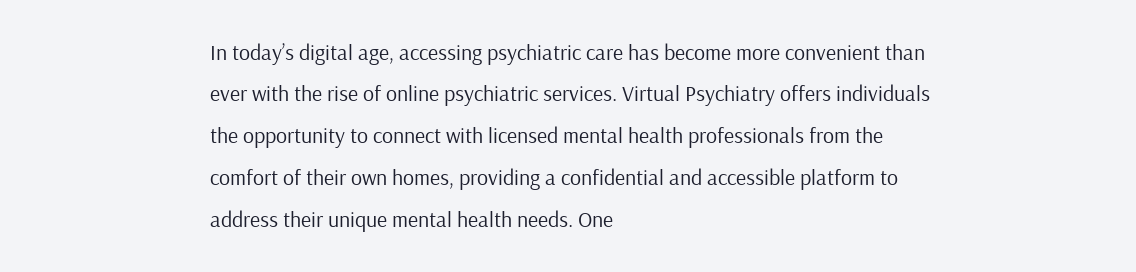In today’s digital age, accessing psychiatric care has become more convenient than ever with the rise of online psychiatric services. Virtual Psychiatry offers individuals the opportunity to connect with licensed mental health professionals from the comfort of their own homes, providing a confidential and accessible platform to address their unique mental health needs. One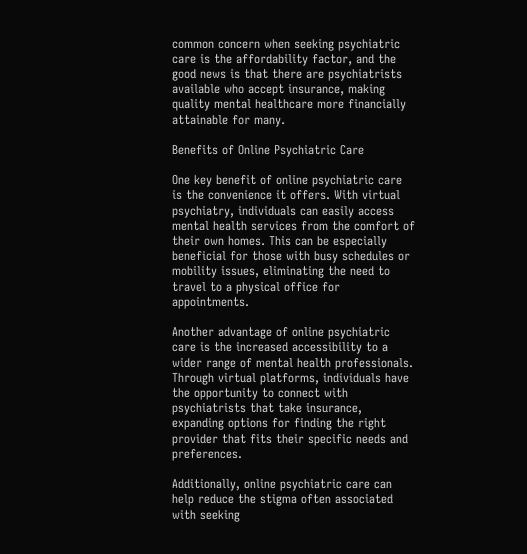common concern when seeking psychiatric care is the affordability factor, and the good news is that there are psychiatrists available who accept insurance, making quality mental healthcare more financially attainable for many.

Benefits of Online Psychiatric Care

One key benefit of online psychiatric care is the convenience it offers. With virtual psychiatry, individuals can easily access mental health services from the comfort of their own homes. This can be especially beneficial for those with busy schedules or mobility issues, eliminating the need to travel to a physical office for appointments.

Another advantage of online psychiatric care is the increased accessibility to a wider range of mental health professionals. Through virtual platforms, individuals have the opportunity to connect with psychiatrists that take insurance, expanding options for finding the right provider that fits their specific needs and preferences.

Additionally, online psychiatric care can help reduce the stigma often associated with seeking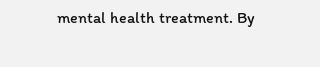mental health treatment. By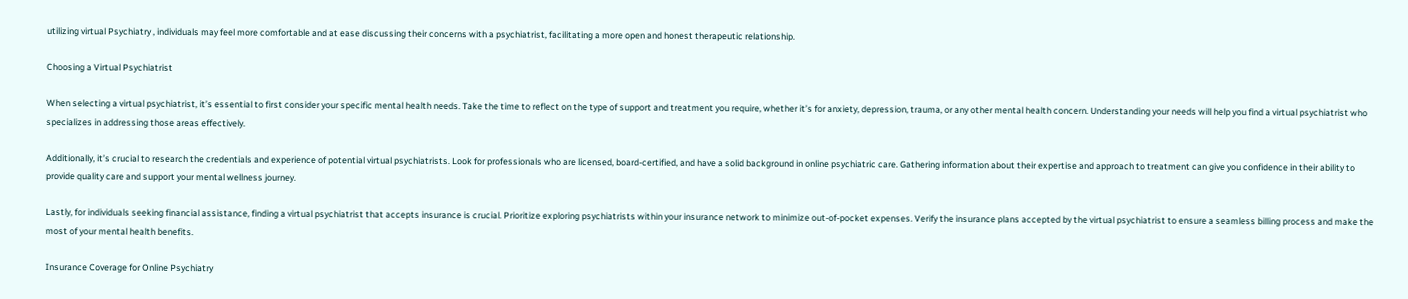utilizing virtual Psychiatry , individuals may feel more comfortable and at ease discussing their concerns with a psychiatrist, facilitating a more open and honest therapeutic relationship.

Choosing a Virtual Psychiatrist

When selecting a virtual psychiatrist, it’s essential to first consider your specific mental health needs. Take the time to reflect on the type of support and treatment you require, whether it’s for anxiety, depression, trauma, or any other mental health concern. Understanding your needs will help you find a virtual psychiatrist who specializes in addressing those areas effectively.

Additionally, it’s crucial to research the credentials and experience of potential virtual psychiatrists. Look for professionals who are licensed, board-certified, and have a solid background in online psychiatric care. Gathering information about their expertise and approach to treatment can give you confidence in their ability to provide quality care and support your mental wellness journey.

Lastly, for individuals seeking financial assistance, finding a virtual psychiatrist that accepts insurance is crucial. Prioritize exploring psychiatrists within your insurance network to minimize out-of-pocket expenses. Verify the insurance plans accepted by the virtual psychiatrist to ensure a seamless billing process and make the most of your mental health benefits.

Insurance Coverage for Online Psychiatry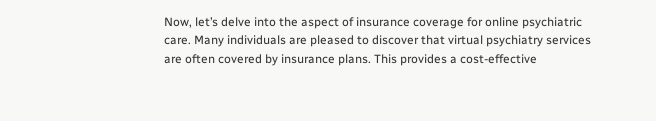Now, let’s delve into the aspect of insurance coverage for online psychiatric care. Many individuals are pleased to discover that virtual psychiatry services are often covered by insurance plans. This provides a cost-effective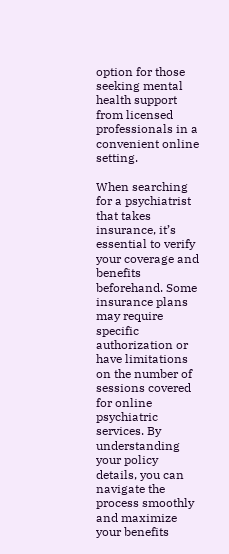option for those seeking mental health support from licensed professionals in a convenient online setting.

When searching for a psychiatrist that takes insurance, it’s essential to verify your coverage and benefits beforehand. Some insurance plans may require specific authorization or have limitations on the number of sessions covered for online psychiatric services. By understanding your policy details, you can navigate the process smoothly and maximize your benefits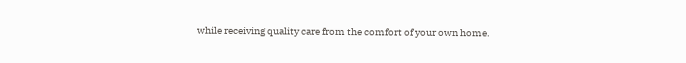while receiving quality care from the comfort of your own home.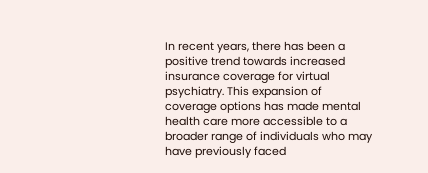In recent years, there has been a positive trend towards increased insurance coverage for virtual psychiatry. This expansion of coverage options has made mental health care more accessible to a broader range of individuals who may have previously faced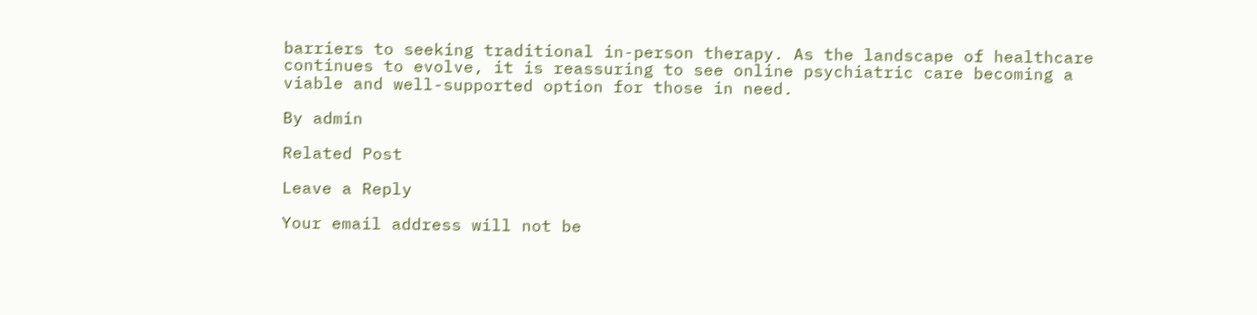barriers to seeking traditional in-person therapy. As the landscape of healthcare continues to evolve, it is reassuring to see online psychiatric care becoming a viable and well-supported option for those in need.

By admin

Related Post

Leave a Reply

Your email address will not be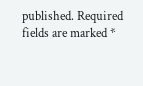published. Required fields are marked *